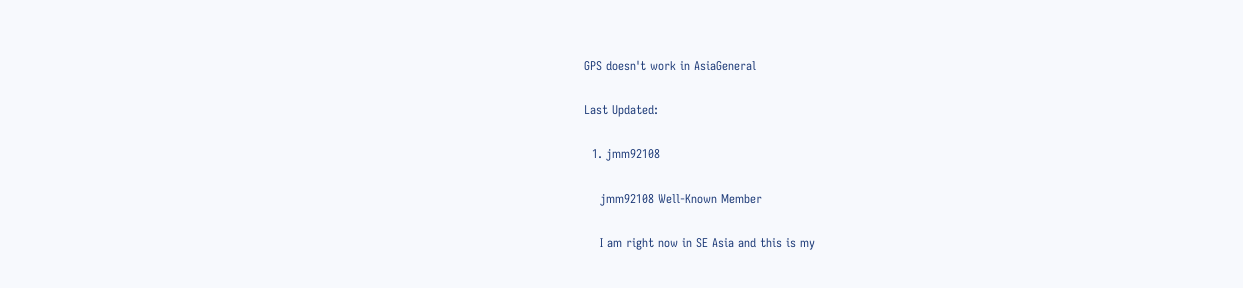GPS doesn't work in AsiaGeneral

Last Updated:

  1. jmm92108

    jmm92108 Well-Known Member

    I am right now in SE Asia and this is my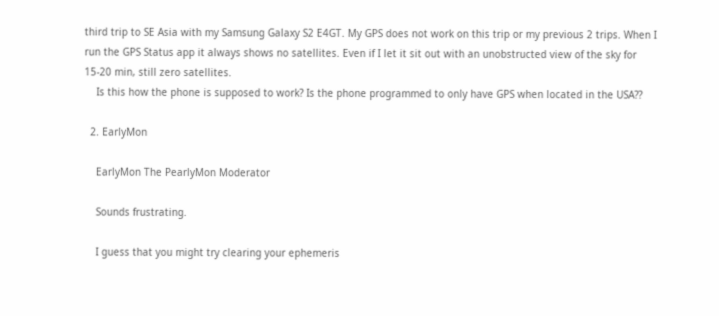third trip to SE Asia with my Samsung Galaxy S2 E4GT. My GPS does not work on this trip or my previous 2 trips. When I run the GPS Status app it always shows no satellites. Even if I let it sit out with an unobstructed view of the sky for 15-20 min, still zero satellites.
    Is this how the phone is supposed to work? Is the phone programmed to only have GPS when located in the USA??

  2. EarlyMon

    EarlyMon The PearlyMon Moderator

    Sounds frustrating.

    I guess that you might try clearing your ephemeris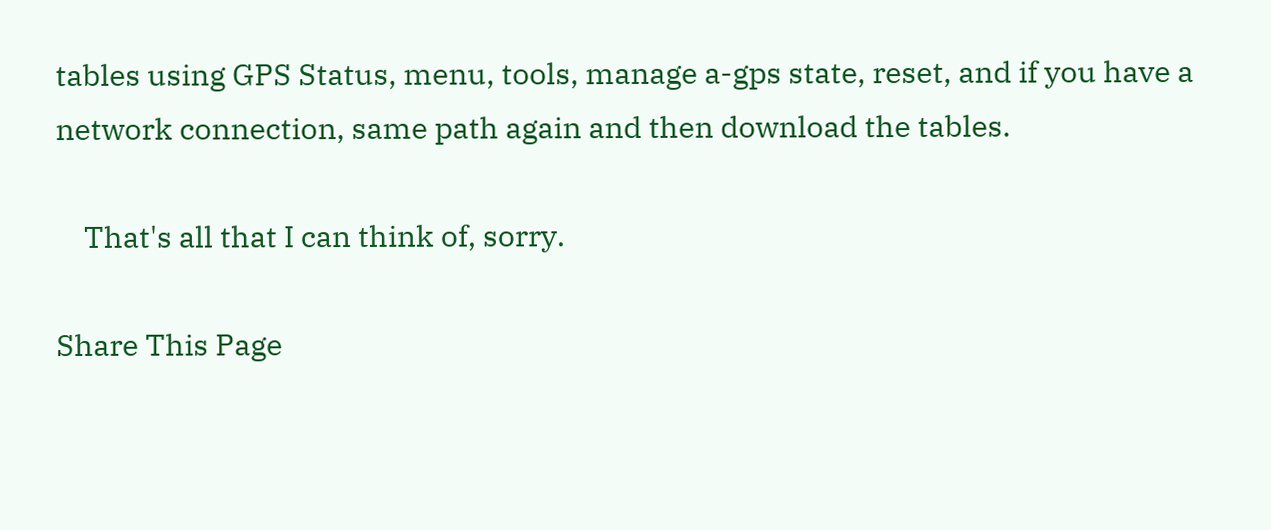tables using GPS Status, menu, tools, manage a-gps state, reset, and if you have a network connection, same path again and then download the tables.

    That's all that I can think of, sorry.

Share This Page